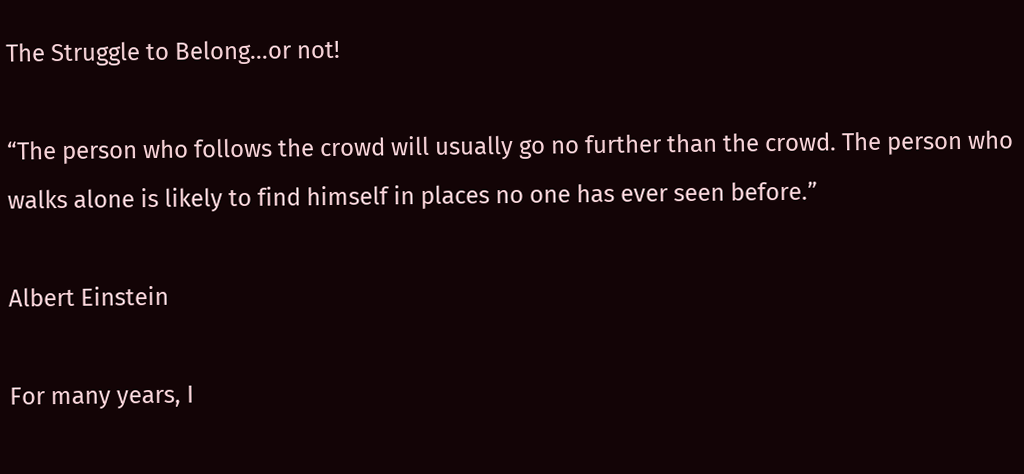The Struggle to Belong…or not!

“The person who follows the crowd will usually go no further than the crowd. The person who walks alone is likely to find himself in places no one has ever seen before.”

Albert Einstein

For many years, I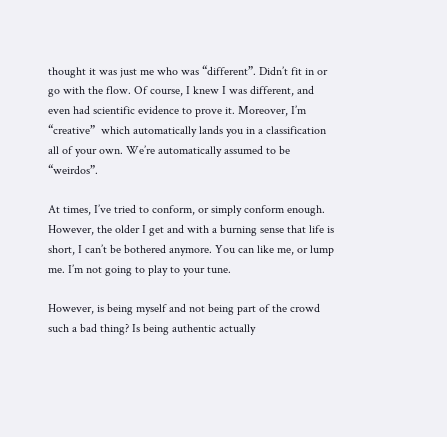thought it was just me who was “different”. Didn’t fit in or go with the flow. Of course, I knew I was different, and even had scientific evidence to prove it. Moreover, I’m “creative”  which automatically lands you in a classification all of your own. We’re automatically assumed to be “weirdos”.

At times, I’ve tried to conform, or simply conform enough. However, the older I get and with a burning sense that life is short, I can’t be bothered anymore. You can like me, or lump me. I’m not going to play to your tune.

However, is being myself and not being part of the crowd such a bad thing? Is being authentic actually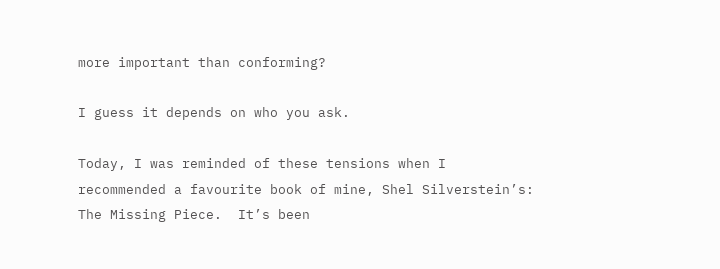more important than conforming?

I guess it depends on who you ask.

Today, I was reminded of these tensions when I recommended a favourite book of mine, Shel Silverstein’s: The Missing Piece.  It’s been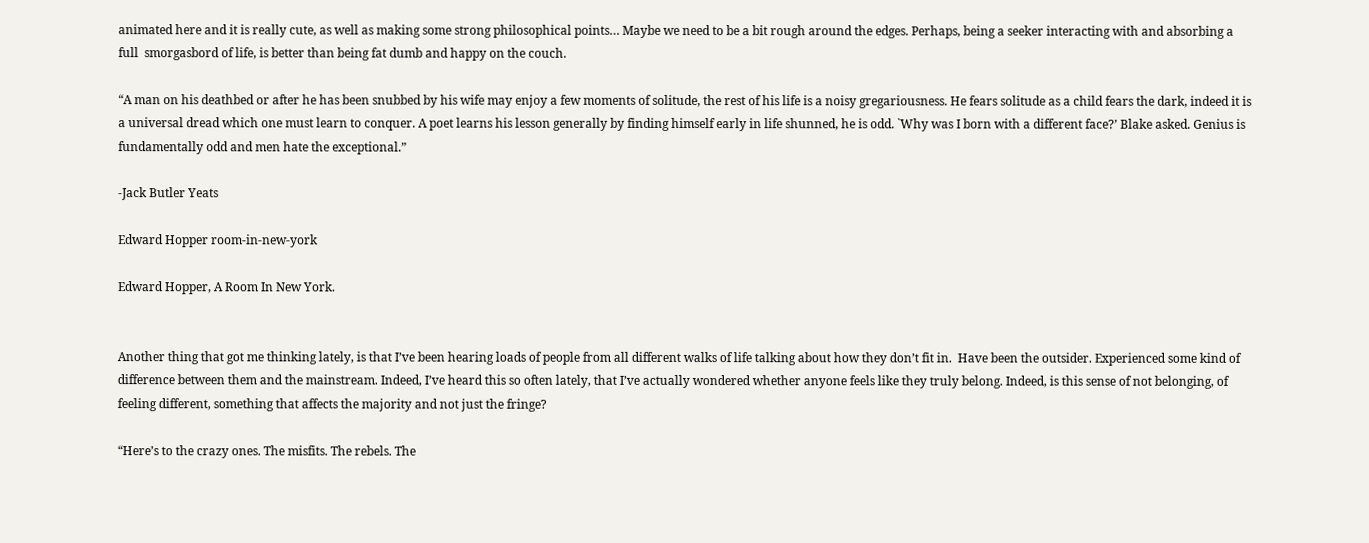animated here and it is really cute, as well as making some strong philosophical points… Maybe we need to be a bit rough around the edges. Perhaps, being a seeker interacting with and absorbing a full  smorgasbord of life, is better than being fat dumb and happy on the couch.

“A man on his deathbed or after he has been snubbed by his wife may enjoy a few moments of solitude, the rest of his life is a noisy gregariousness. He fears solitude as a child fears the dark, indeed it is a universal dread which one must learn to conquer. A poet learns his lesson generally by finding himself early in life shunned, he is odd. `Why was I born with a different face?’ Blake asked. Genius is fundamentally odd and men hate the exceptional.”

-Jack Butler Yeats

Edward Hopper room-in-new-york

Edward Hopper, A Room In New York.


Another thing that got me thinking lately, is that I’ve been hearing loads of people from all different walks of life talking about how they don’t fit in.  Have been the outsider. Experienced some kind of difference between them and the mainstream. Indeed, I’ve heard this so often lately, that I’ve actually wondered whether anyone feels like they truly belong. Indeed, is this sense of not belonging, of feeling different, something that affects the majority and not just the fringe?

“Here’s to the crazy ones. The misfits. The rebels. The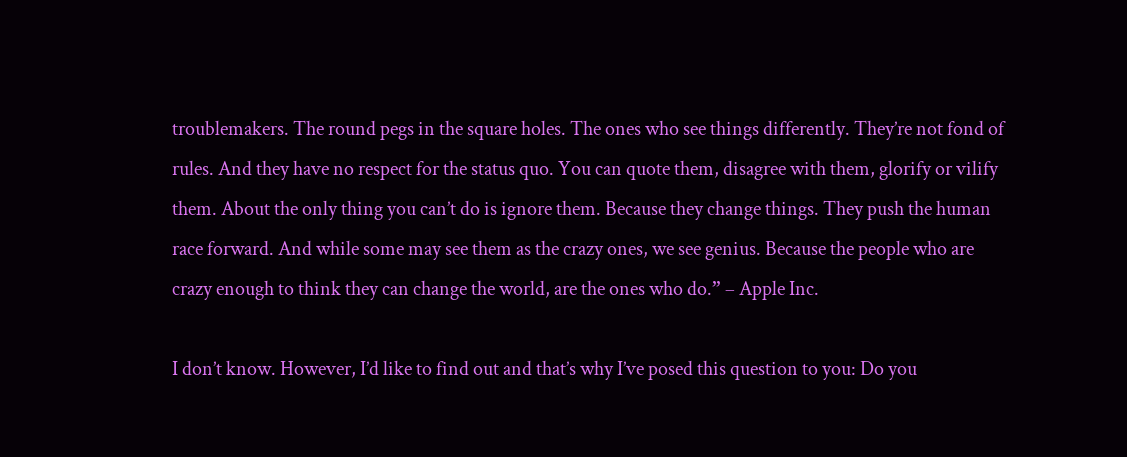troublemakers. The round pegs in the square holes. The ones who see things differently. They’re not fond of rules. And they have no respect for the status quo. You can quote them, disagree with them, glorify or vilify them. About the only thing you can’t do is ignore them. Because they change things. They push the human race forward. And while some may see them as the crazy ones, we see genius. Because the people who are crazy enough to think they can change the world, are the ones who do.” – Apple Inc.

I don’t know. However, I’d like to find out and that’s why I’ve posed this question to you: Do you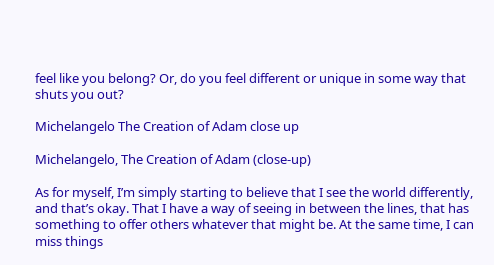feel like you belong? Or, do you feel different or unique in some way that shuts you out?

Michelangelo The Creation of Adam close up

Michelangelo, The Creation of Adam (close-up)

As for myself, I’m simply starting to believe that I see the world differently, and that’s okay. That I have a way of seeing in between the lines, that has something to offer others whatever that might be. At the same time, I can miss things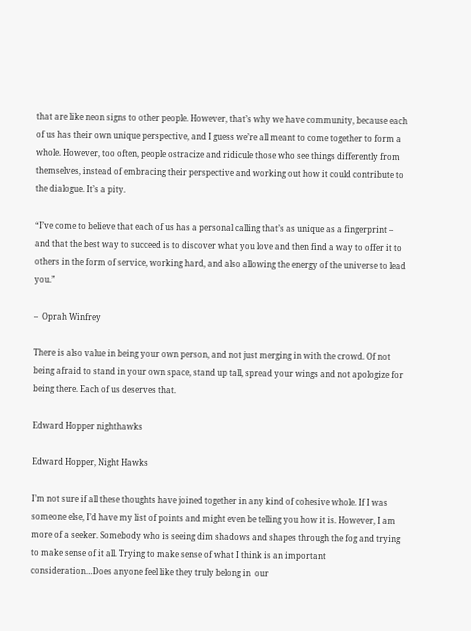that are like neon signs to other people. However, that’s why we have community, because each of us has their own unique perspective, and I guess we’re all meant to come together to form a whole. However, too often, people ostracize and ridicule those who see things differently from themselves, instead of embracing their perspective and working out how it could contribute to the dialogue. It’s a pity.

“I’ve come to believe that each of us has a personal calling that’s as unique as a fingerprint – and that the best way to succeed is to discover what you love and then find a way to offer it to others in the form of service, working hard, and also allowing the energy of the universe to lead you.”

–  Oprah Winfrey

There is also value in being your own person, and not just merging in with the crowd. Of not being afraid to stand in your own space, stand up tall, spread your wings and not apologize for being there. Each of us deserves that.

Edward Hopper nighthawks

Edward Hopper, Night Hawks

I’m not sure if all these thoughts have joined together in any kind of cohesive whole. If I was someone else, I’d have my list of points and might even be telling you how it is. However, I am more of a seeker. Somebody who is seeing dim shadows and shapes through the fog and trying to make sense of it all. Trying to make sense of what I think is an important consideration…Does anyone feel like they truly belong in  our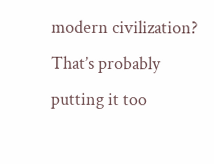modern civilization? That’s probably putting it too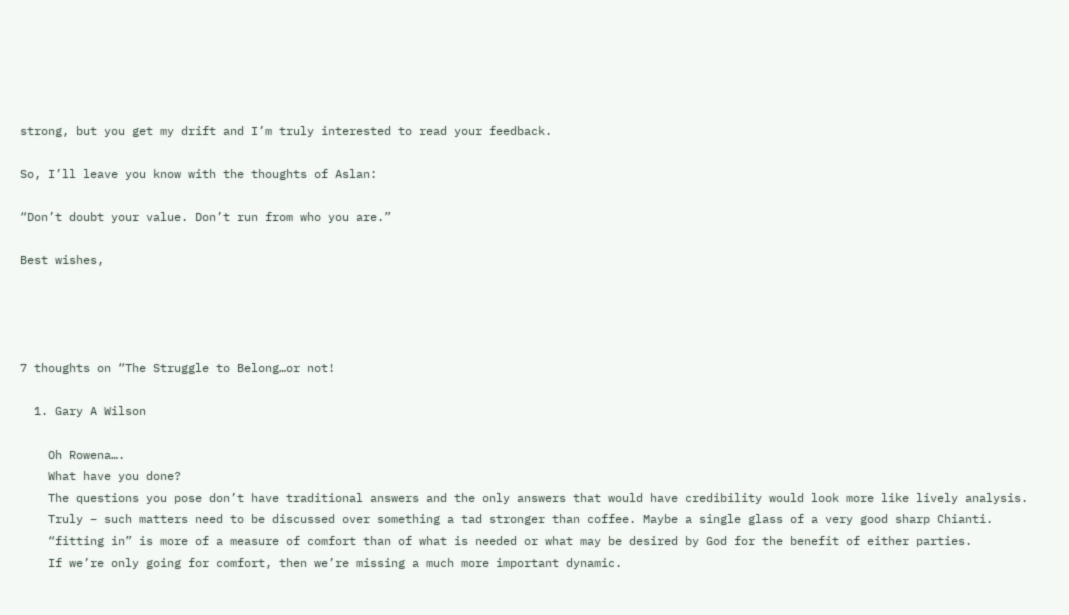strong, but you get my drift and I’m truly interested to read your feedback.

So, I’ll leave you know with the thoughts of Aslan:

“Don’t doubt your value. Don’t run from who you are.”

Best wishes,




7 thoughts on “The Struggle to Belong…or not!

  1. Gary A Wilson

    Oh Rowena….
    What have you done?
    The questions you pose don’t have traditional answers and the only answers that would have credibility would look more like lively analysis.
    Truly – such matters need to be discussed over something a tad stronger than coffee. Maybe a single glass of a very good sharp Chianti.
    “fitting in” is more of a measure of comfort than of what is needed or what may be desired by God for the benefit of either parties.
    If we’re only going for comfort, then we’re missing a much more important dynamic.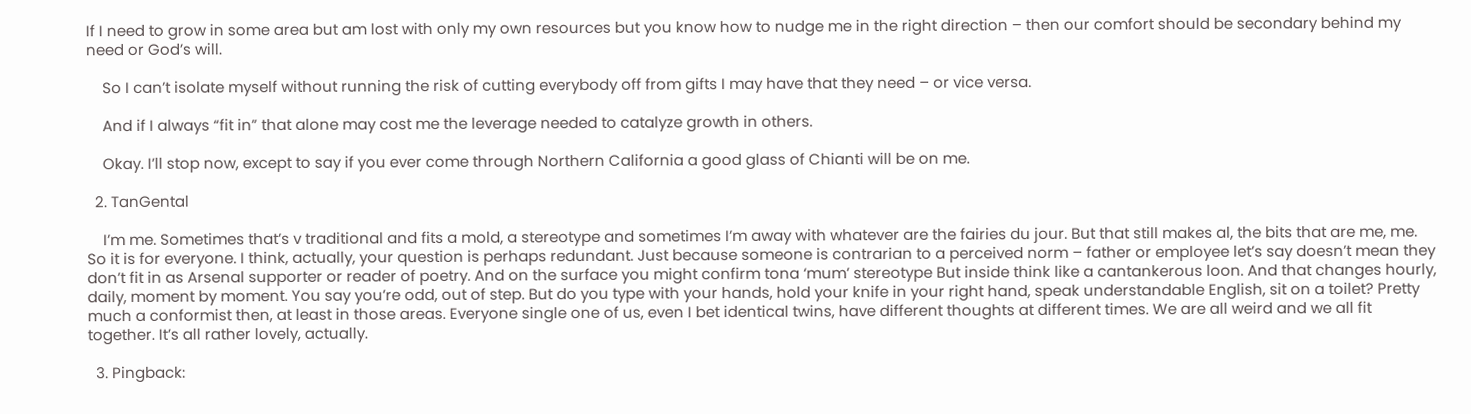If I need to grow in some area but am lost with only my own resources but you know how to nudge me in the right direction – then our comfort should be secondary behind my need or God’s will.

    So I can’t isolate myself without running the risk of cutting everybody off from gifts I may have that they need – or vice versa.

    And if I always “fit in” that alone may cost me the leverage needed to catalyze growth in others.

    Okay. I’ll stop now, except to say if you ever come through Northern California a good glass of Chianti will be on me.

  2. TanGental

    I’m me. Sometimes that’s v traditional and fits a mold, a stereotype and sometimes I’m away with whatever are the fairies du jour. But that still makes al, the bits that are me, me. So it is for everyone. I think, actually, your question is perhaps redundant. Just because someone is contrarian to a perceived norm – father or employee let’s say doesn’t mean they don’t fit in as Arsenal supporter or reader of poetry. And on the surface you might confirm tona ‘mum’ stereotype But inside think like a cantankerous loon. And that changes hourly, daily, moment by moment. You say you’re odd, out of step. But do you type with your hands, hold your knife in your right hand, speak understandable English, sit on a toilet? Pretty much a conformist then, at least in those areas. Everyone single one of us, even I bet identical twins, have different thoughts at different times. We are all weird and we all fit together. It’s all rather lovely, actually.

  3. Pingback: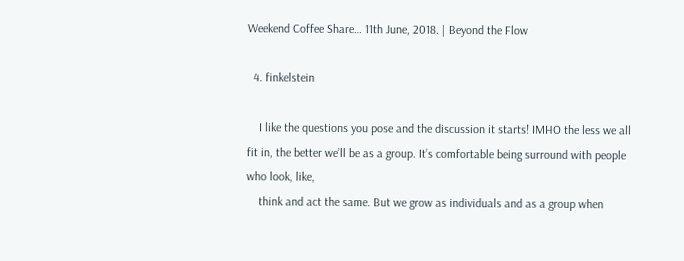Weekend Coffee Share… 11th June, 2018. | Beyond the Flow

  4. finkelstein

    I like the questions you pose and the discussion it starts! IMHO the less we all fit in, the better we’ll be as a group. It’s comfortable being surround with people who look, like,
    think and act the same. But we grow as individuals and as a group when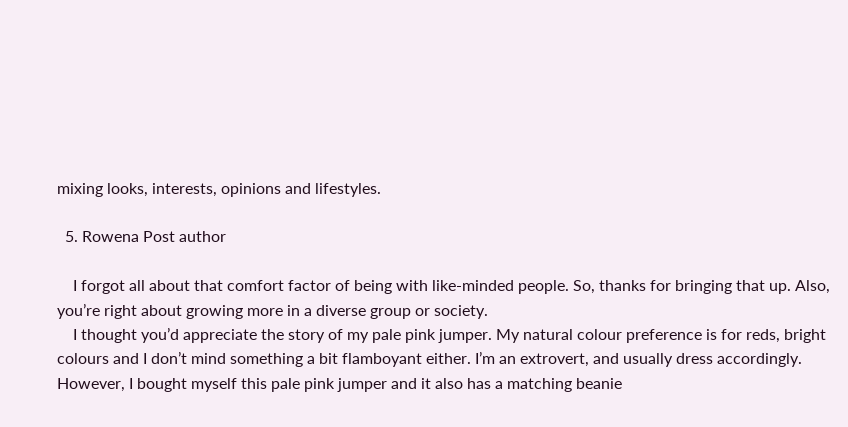mixing looks, interests, opinions and lifestyles.

  5. Rowena Post author

    I forgot all about that comfort factor of being with like-minded people. So, thanks for bringing that up. Also, you’re right about growing more in a diverse group or society.
    I thought you’d appreciate the story of my pale pink jumper. My natural colour preference is for reds, bright colours and I don’t mind something a bit flamboyant either. I’m an extrovert, and usually dress accordingly. However, I bought myself this pale pink jumper and it also has a matching beanie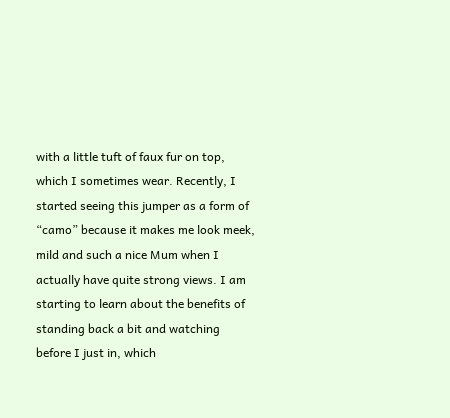with a little tuft of faux fur on top, which I sometimes wear. Recently, I started seeing this jumper as a form of “camo” because it makes me look meek, mild and such a nice Mum when I actually have quite strong views. I am starting to learn about the benefits of standing back a bit and watching before I just in, which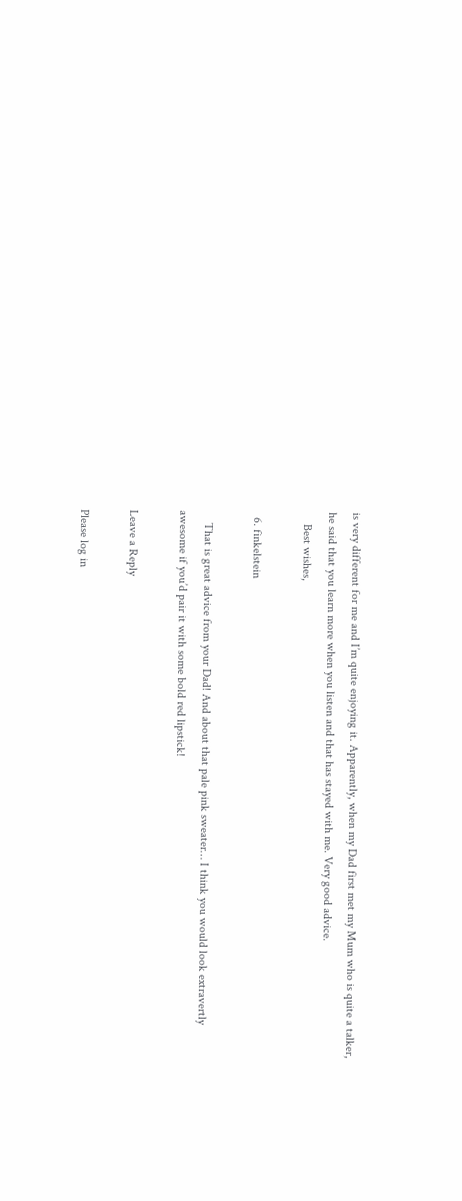is very different for me and I’m quite enjoying it. Apparently, when my Dad first met my Mum who is quite a talker, he said that you learn more when you listen and that has stayed with me. Very good advice.
    Best wishes,

  6. finkelstein

    That is great advice from your Dad! And about that pale pink sweater… I think you would look extravertly awesome if you’d pair it with some bold red lipstick!

Leave a Reply

Please log in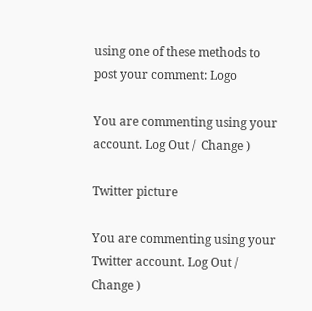using one of these methods to post your comment: Logo

You are commenting using your account. Log Out /  Change )

Twitter picture

You are commenting using your Twitter account. Log Out /  Change )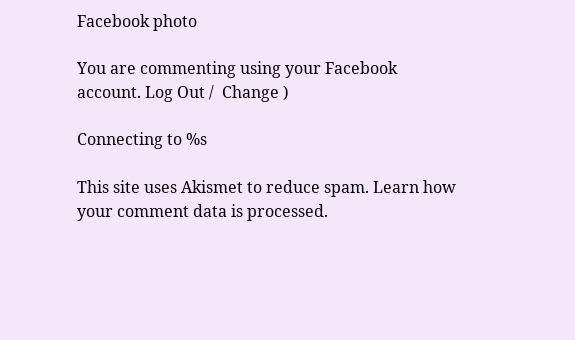Facebook photo

You are commenting using your Facebook account. Log Out /  Change )

Connecting to %s

This site uses Akismet to reduce spam. Learn how your comment data is processed.